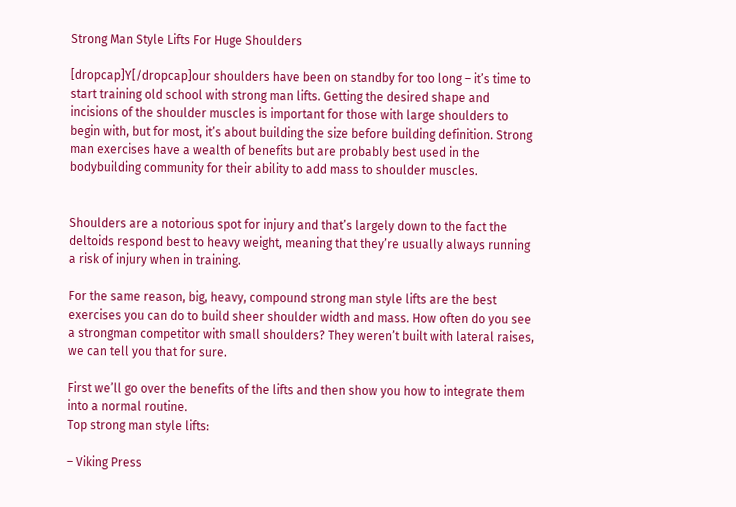Strong Man Style Lifts For Huge Shoulders

[dropcap]Y[/dropcap]our shoulders have been on standby for too long – it’s time to start training old school with strong man lifts. Getting the desired shape and incisions of the shoulder muscles is important for those with large shoulders to begin with, but for most, it’s about building the size before building definition. Strong man exercises have a wealth of benefits but are probably best used in the bodybuilding community for their ability to add mass to shoulder muscles.


Shoulders are a notorious spot for injury and that’s largely down to the fact the deltoids respond best to heavy weight, meaning that they’re usually always running a risk of injury when in training.

For the same reason, big, heavy, compound strong man style lifts are the best exercises you can do to build sheer shoulder width and mass. How often do you see a strongman competitor with small shoulders? They weren’t built with lateral raises, we can tell you that for sure.

First we’ll go over the benefits of the lifts and then show you how to integrate them into a normal routine.
Top strong man style lifts:

– Viking Press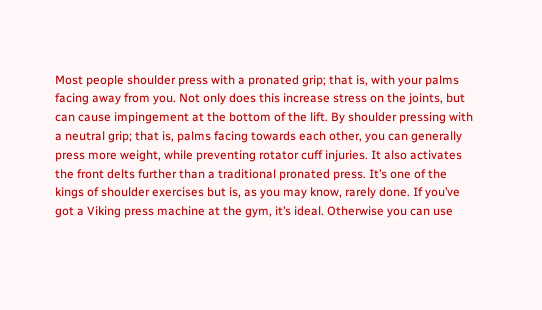Most people shoulder press with a pronated grip; that is, with your palms facing away from you. Not only does this increase stress on the joints, but can cause impingement at the bottom of the lift. By shoulder pressing with a neutral grip; that is, palms facing towards each other, you can generally press more weight, while preventing rotator cuff injuries. It also activates the front delts further than a traditional pronated press. It’s one of the kings of shoulder exercises but is, as you may know, rarely done. If you’ve got a Viking press machine at the gym, it’s ideal. Otherwise you can use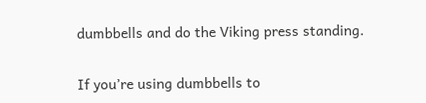dumbbells and do the Viking press standing.

If you’re using dumbbells to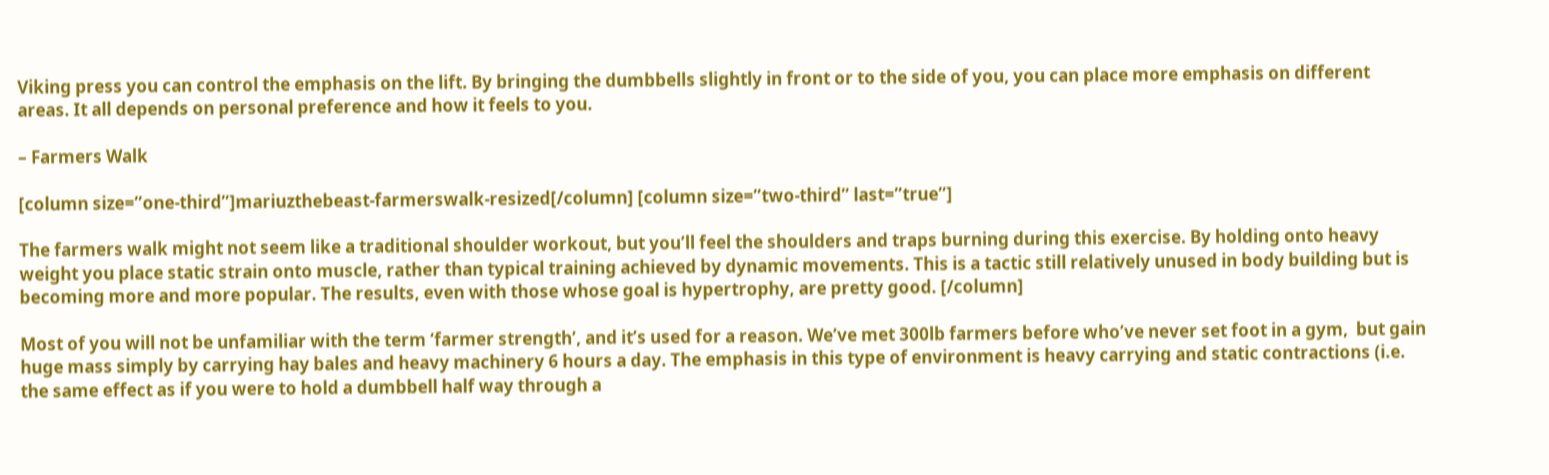Viking press you can control the emphasis on the lift. By bringing the dumbbells slightly in front or to the side of you, you can place more emphasis on different areas. It all depends on personal preference and how it feels to you.

– Farmers Walk

[column size=”one-third”]mariuzthebeast-farmerswalk-resized[/column] [column size=”two-third” last=”true”]

The farmers walk might not seem like a traditional shoulder workout, but you’ll feel the shoulders and traps burning during this exercise. By holding onto heavy weight you place static strain onto muscle, rather than typical training achieved by dynamic movements. This is a tactic still relatively unused in body building but is becoming more and more popular. The results, even with those whose goal is hypertrophy, are pretty good. [/column]

Most of you will not be unfamiliar with the term ‘farmer strength’, and it’s used for a reason. We’ve met 300lb farmers before who’ve never set foot in a gym,  but gain huge mass simply by carrying hay bales and heavy machinery 6 hours a day. The emphasis in this type of environment is heavy carrying and static contractions (i.e. the same effect as if you were to hold a dumbbell half way through a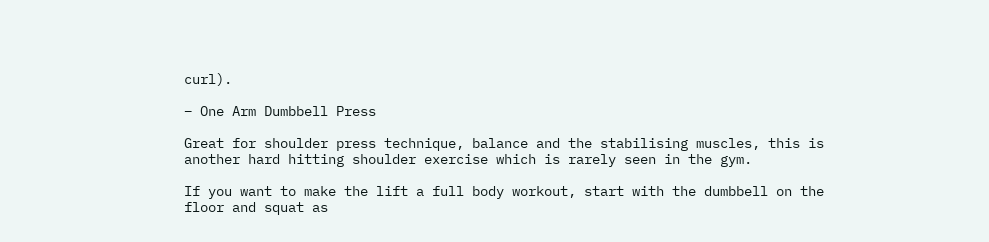curl).

– One Arm Dumbbell Press

Great for shoulder press technique, balance and the stabilising muscles, this is another hard hitting shoulder exercise which is rarely seen in the gym.

If you want to make the lift a full body workout, start with the dumbbell on the floor and squat as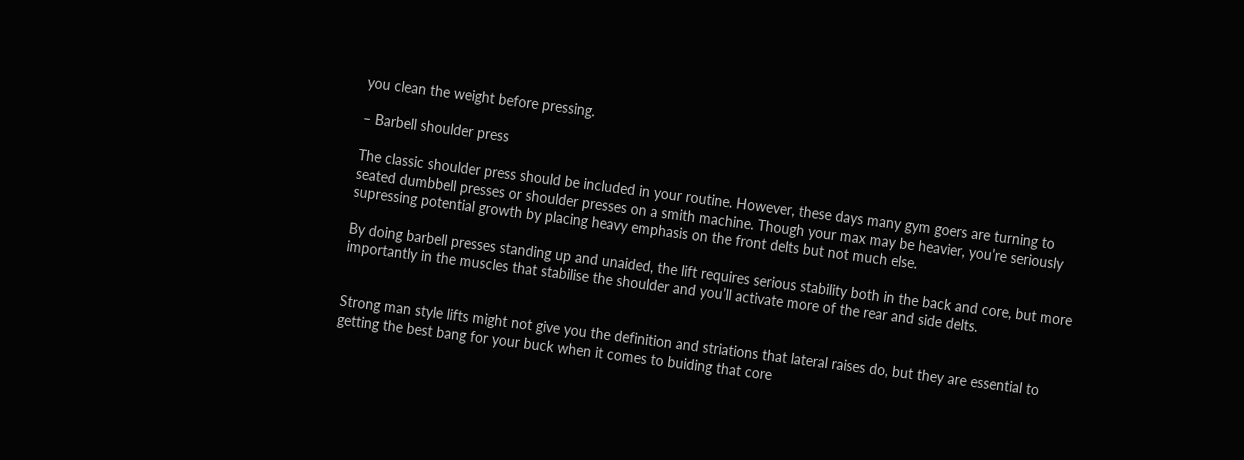you clean the weight before pressing.

– Barbell shoulder press

The classic shoulder press should be included in your routine. However, these days many gym goers are turning to seated dumbbell presses or shoulder presses on a smith machine. Though your max may be heavier, you’re seriously supressing potential growth by placing heavy emphasis on the front delts but not much else.

By doing barbell presses standing up and unaided, the lift requires serious stability both in the back and core, but more importantly in the muscles that stabilise the shoulder and you’ll activate more of the rear and side delts.


Strong man style lifts might not give you the definition and striations that lateral raises do, but they are essential to getting the best bang for your buck when it comes to buiding that core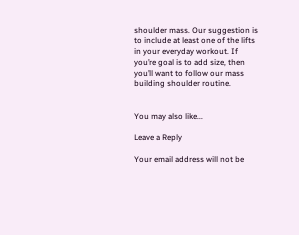shoulder mass. Our suggestion is to include at least one of the lifts in your everyday workout. If you’re goal is to add size, then you’ll want to follow our mass building shoulder routine.


You may also like...

Leave a Reply

Your email address will not be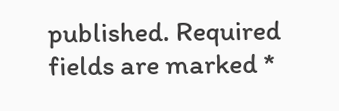published. Required fields are marked *